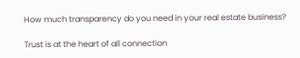How much transparency do you need in your real estate business?

Trust is at the heart of all connection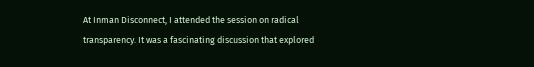At Inman Disconnect, I attended the session on radical transparency. It was a fascinating discussion that explored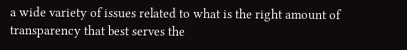a wide variety of issues related to what is the right amount of transparency that best serves the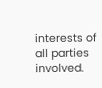interests of all parties involved.